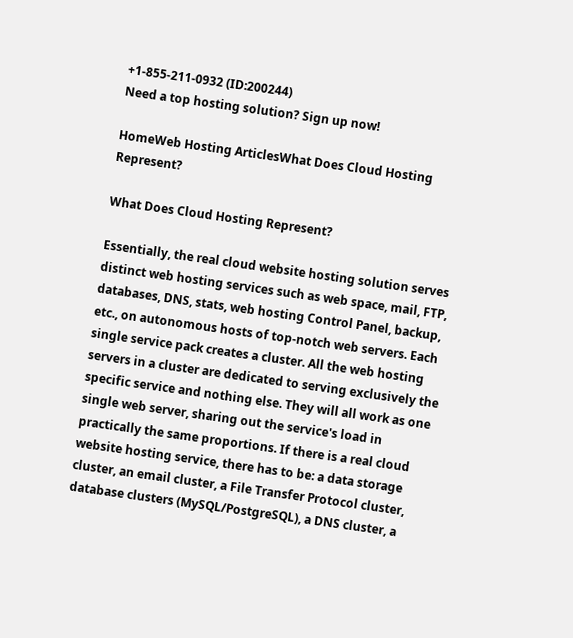+1-855-211-0932 (ID:200244)
Need a top hosting solution? Sign up now!

HomeWeb Hosting ArticlesWhat Does Cloud Hosting Represent?

What Does Cloud Hosting Represent?

Essentially, the real cloud website hosting solution serves distinct web hosting services such as web space, mail, FTP, databases, DNS, stats, web hosting Control Panel, backup, etc., on autonomous hosts of top-notch web servers. Each single service pack creates a cluster. All the web hosting servers in a cluster are dedicated to serving exclusively the specific service and nothing else. They will all work as one single web server, sharing out the service's load in practically the same proportions. If there is a real cloud website hosting service, there has to be: a data storage cluster, an email cluster, a File Transfer Protocol cluster, database clusters (MySQL/PostgreSQL), a DNS cluster, a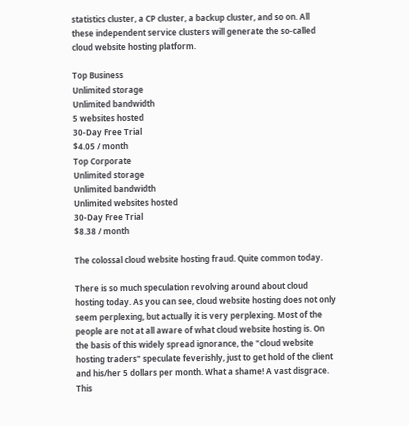statistics cluster, a CP cluster, a backup cluster, and so on. All these independent service clusters will generate the so-called cloud website hosting platform.

Top Business
Unlimited storage
Unlimited bandwidth
5 websites hosted
30-Day Free Trial
$4.05 / month
Top Corporate
Unlimited storage
Unlimited bandwidth
Unlimited websites hosted
30-Day Free Trial
$8.38 / month

The colossal cloud website hosting fraud. Quite common today.

There is so much speculation revolving around about cloud hosting today. As you can see, cloud website hosting does not only seem perplexing, but actually it is very perplexing. Most of the people are not at all aware of what cloud website hosting is. On the basis of this widely spread ignorance, the "cloud website hosting traders" speculate feverishly, just to get hold of the client and his/her 5 dollars per month. What a shame! A vast disgrace. This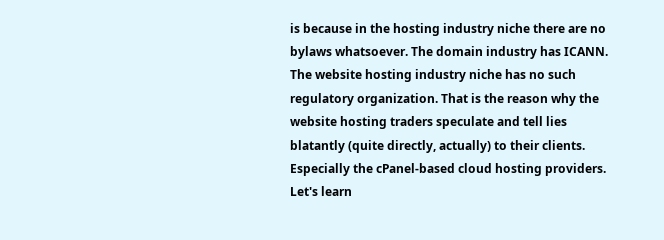is because in the hosting industry niche there are no bylaws whatsoever. The domain industry has ICANN. The website hosting industry niche has no such regulatory organization. That is the reason why the website hosting traders speculate and tell lies blatantly (quite directly, actually) to their clients. Especially the cPanel-based cloud hosting providers. Let's learn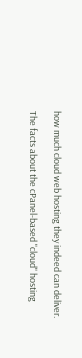how much cloud web hosting they indeed can deliver.

The facts about the cPanel-based "cloud" hosting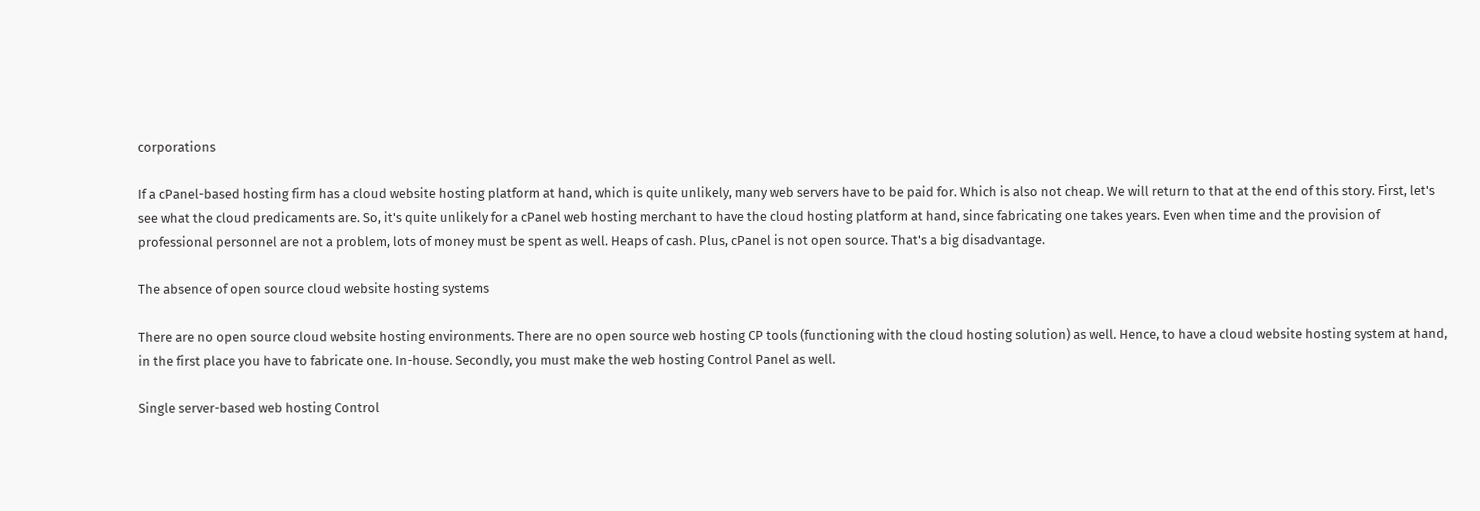corporations

If a cPanel-based hosting firm has a cloud website hosting platform at hand, which is quite unlikely, many web servers have to be paid for. Which is also not cheap. We will return to that at the end of this story. First, let's see what the cloud predicaments are. So, it's quite unlikely for a cPanel web hosting merchant to have the cloud hosting platform at hand, since fabricating one takes years. Even when time and the provision of professional personnel are not a problem, lots of money must be spent as well. Heaps of cash. Plus, cPanel is not open source. That's a big disadvantage.

The absence of open source cloud website hosting systems

There are no open source cloud website hosting environments. There are no open source web hosting CP tools (functioning with the cloud hosting solution) as well. Hence, to have a cloud website hosting system at hand, in the first place you have to fabricate one. In-house. Secondly, you must make the web hosting Control Panel as well.

Single server-based web hosting Control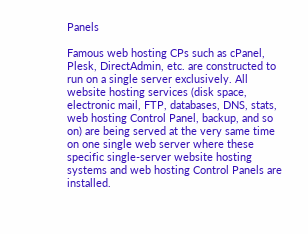Panels

Famous web hosting CPs such as cPanel, Plesk, DirectAdmin, etc. are constructed to run on a single server exclusively. All website hosting services (disk space, electronic mail, FTP, databases, DNS, stats, web hosting Control Panel, backup, and so on) are being served at the very same time on one single web server where these specific single-server website hosting systems and web hosting Control Panels are installed.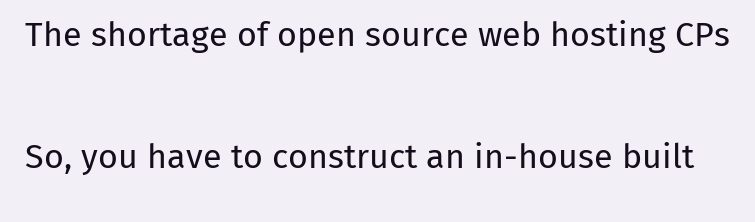The shortage of open source web hosting CPs

So, you have to construct an in-house built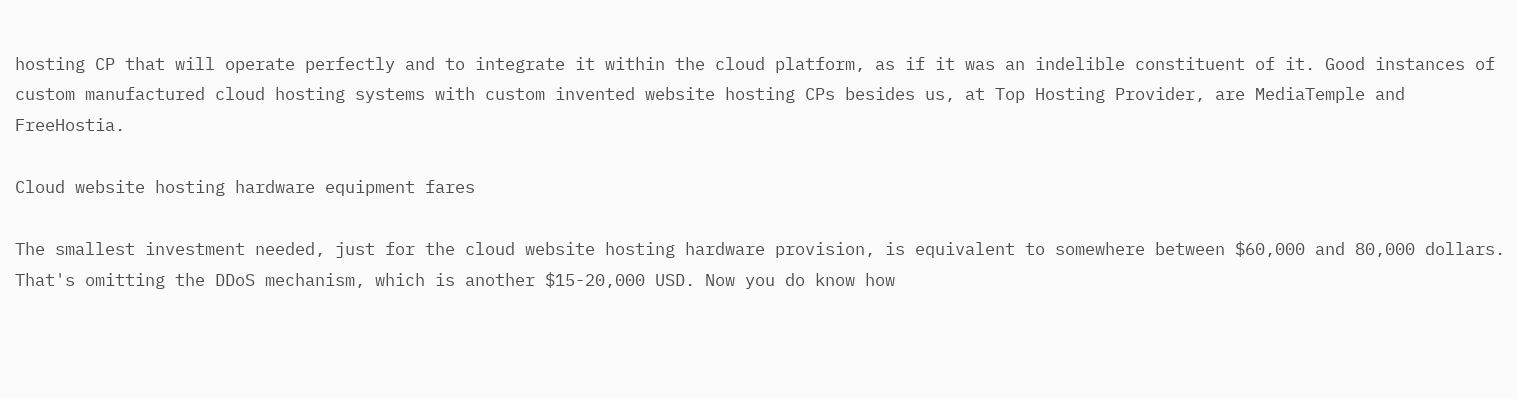hosting CP that will operate perfectly and to integrate it within the cloud platform, as if it was an indelible constituent of it. Good instances of custom manufactured cloud hosting systems with custom invented website hosting CPs besides us, at Top Hosting Provider, are MediaTemple and FreeHostia.

Cloud website hosting hardware equipment fares

The smallest investment needed, just for the cloud website hosting hardware provision, is equivalent to somewhere between $60,000 and 80,000 dollars. That's omitting the DDoS mechanism, which is another $15-20,000 USD. Now you do know how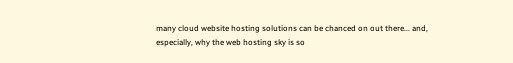many cloud website hosting solutions can be chanced on out there... and, especially, why the web hosting sky is so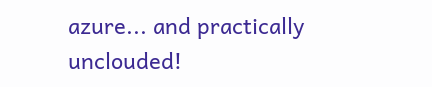azure... and practically unclouded!